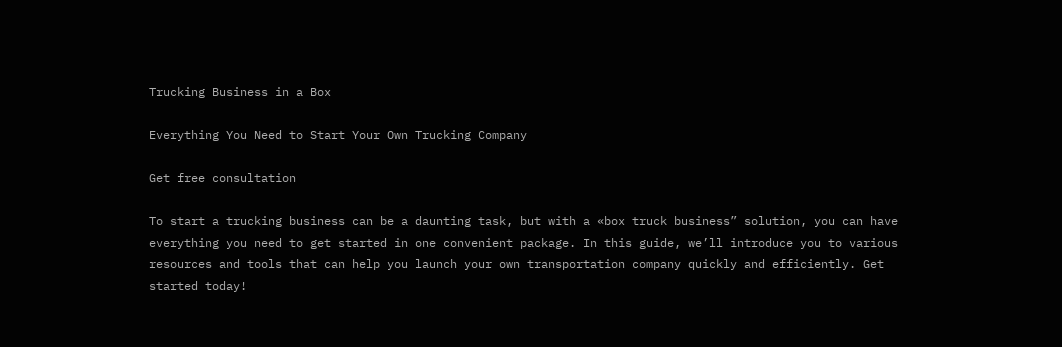Trucking Business in a Box

Everything You Need to Start Your Own Trucking Company

Get free consultation

To start a trucking business can be a daunting task, but with a «box truck business” solution, you can have everything you need to get started in one convenient package. In this guide, we’ll introduce you to various resources and tools that can help you launch your own transportation company quickly and efficiently. Get started today!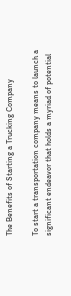The Benefits of Starting a Trucking Company

To start a transportation company means to launch a significant endeavor that holds a myriad of potential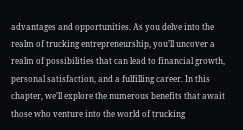advantages and opportunities. As you delve into the realm of trucking entrepreneurship, you’ll uncover a realm of possibilities that can lead to financial growth, personal satisfaction, and a fulfilling career. In this chapter, we’ll explore the numerous benefits that await those who venture into the world of trucking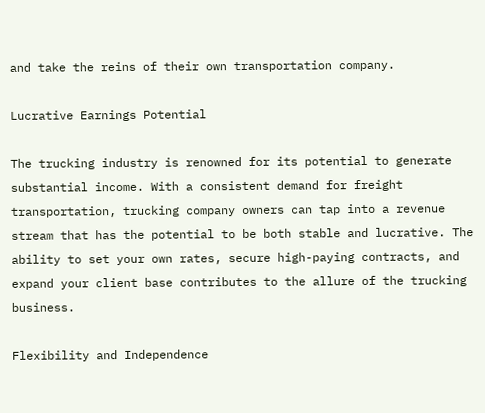and take the reins of their own transportation company.

Lucrative Earnings Potential

The trucking industry is renowned for its potential to generate substantial income. With a consistent demand for freight transportation, trucking company owners can tap into a revenue stream that has the potential to be both stable and lucrative. The ability to set your own rates, secure high-paying contracts, and expand your client base contributes to the allure of the trucking business.

Flexibility and Independence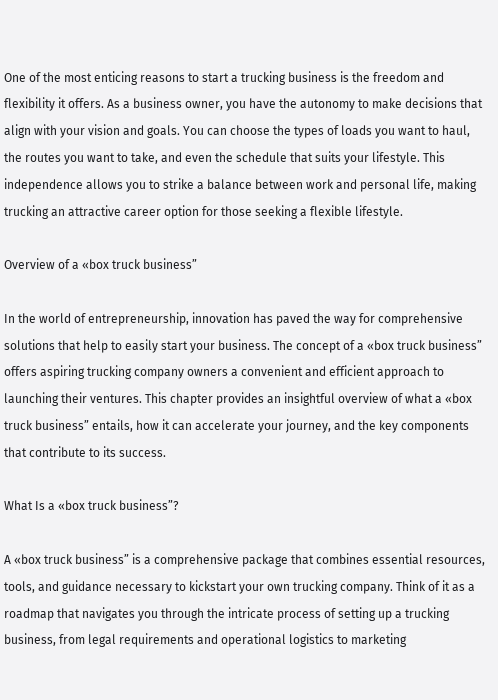One of the most enticing reasons to start a trucking business is the freedom and flexibility it offers. As a business owner, you have the autonomy to make decisions that align with your vision and goals. You can choose the types of loads you want to haul, the routes you want to take, and even the schedule that suits your lifestyle. This independence allows you to strike a balance between work and personal life, making trucking an attractive career option for those seeking a flexible lifestyle.

Overview of a «box truck business”

In the world of entrepreneurship, innovation has paved the way for comprehensive solutions that help to easily start your business. The concept of a «box truck business” offers aspiring trucking company owners a convenient and efficient approach to launching their ventures. This chapter provides an insightful overview of what a «box truck business” entails, how it can accelerate your journey, and the key components that contribute to its success.

What Is a «box truck business”?

A «box truck business” is a comprehensive package that combines essential resources, tools, and guidance necessary to kickstart your own trucking company. Think of it as a roadmap that navigates you through the intricate process of setting up a trucking business, from legal requirements and operational logistics to marketing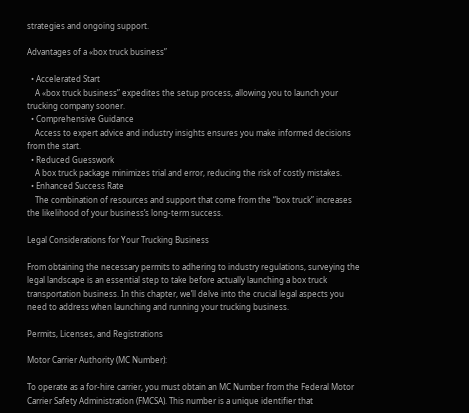strategies and ongoing support.

Advantages of a «box truck business”

  • Accelerated Start
    A «box truck business” expedites the setup process, allowing you to launch your trucking company sooner.
  • Comprehensive Guidance
    Access to expert advice and industry insights ensures you make informed decisions from the start.
  • Reduced Guesswork
    A box truck package minimizes trial and error, reducing the risk of costly mistakes.
  • Enhanced Success Rate
    The combination of resources and support that come from the “box truck” increases the likelihood of your business’s long-term success.

Legal Considerations for Your Trucking Business

From obtaining the necessary permits to adhering to industry regulations, surveying the legal landscape is an essential step to take before actually launching a box truck transportation business. In this chapter, we’ll delve into the crucial legal aspects you need to address when launching and running your trucking business.

Permits, Licenses, and Registrations

Motor Carrier Authority (MC Number):

To operate as a for-hire carrier, you must obtain an MC Number from the Federal Motor Carrier Safety Administration (FMCSA). This number is a unique identifier that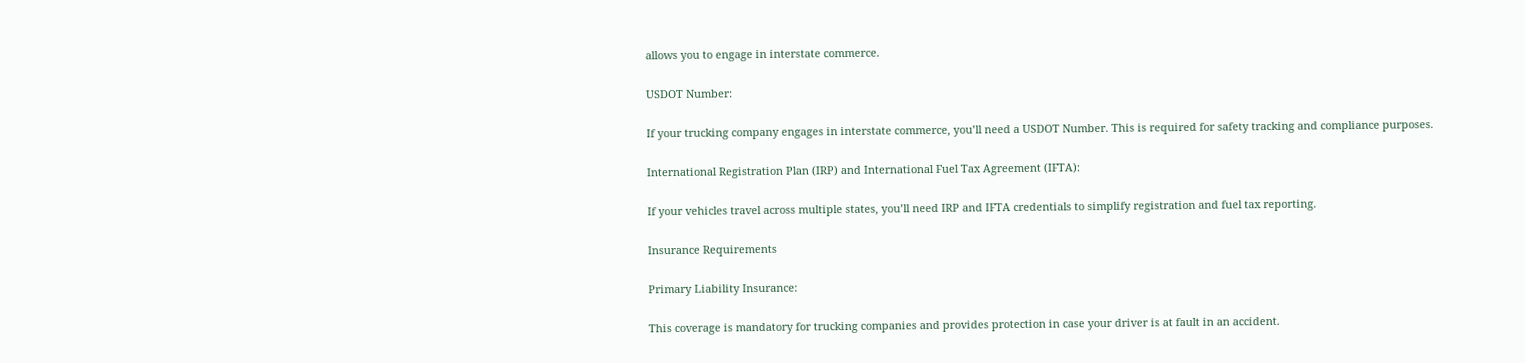allows you to engage in interstate commerce.

USDOT Number:

If your trucking company engages in interstate commerce, you’ll need a USDOT Number. This is required for safety tracking and compliance purposes.

International Registration Plan (IRP) and International Fuel Tax Agreement (IFTA):

If your vehicles travel across multiple states, you’ll need IRP and IFTA credentials to simplify registration and fuel tax reporting.

Insurance Requirements

Primary Liability Insurance:

This coverage is mandatory for trucking companies and provides protection in case your driver is at fault in an accident.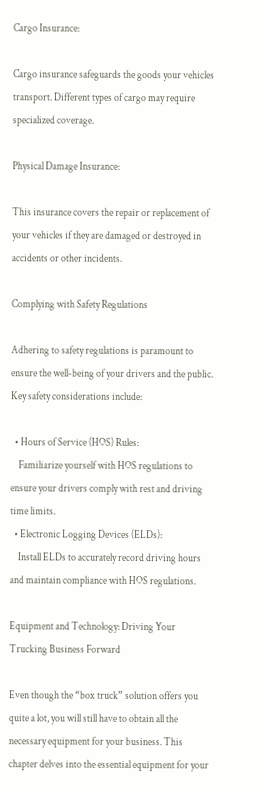Cargo Insurance:

Cargo insurance safeguards the goods your vehicles transport. Different types of cargo may require specialized coverage.

Physical Damage Insurance:

This insurance covers the repair or replacement of your vehicles if they are damaged or destroyed in accidents or other incidents.

Complying with Safety Regulations

Adhering to safety regulations is paramount to ensure the well-being of your drivers and the public. Key safety considerations include:

  • Hours of Service (HOS) Rules:
    Familiarize yourself with HOS regulations to ensure your drivers comply with rest and driving time limits.
  • Electronic Logging Devices (ELDs):
    Install ELDs to accurately record driving hours and maintain compliance with HOS regulations.

Equipment and Technology: Driving Your Trucking Business Forward

Even though the “box truck” solution offers you quite a lot, you will still have to obtain all the necessary equipment for your business. This chapter delves into the essential equipment for your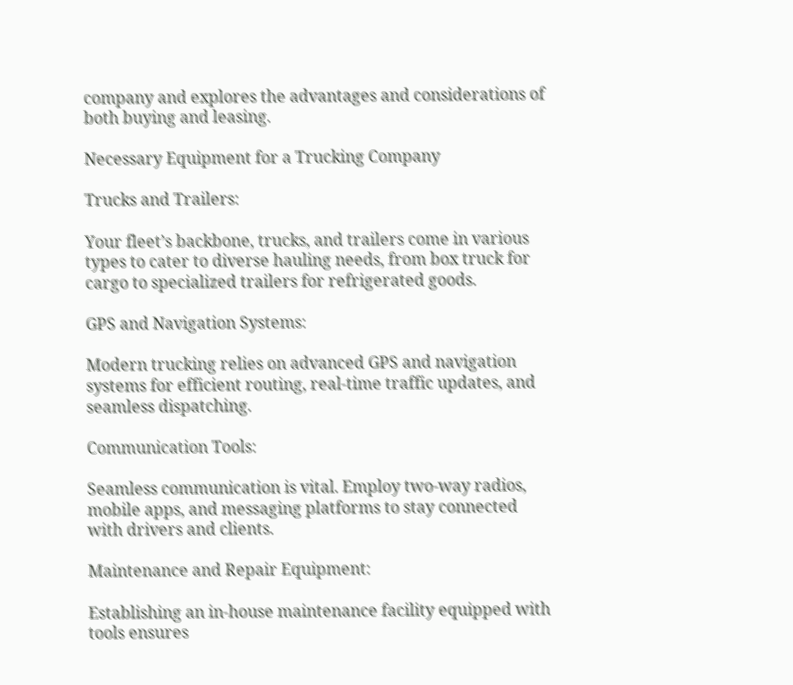company and explores the advantages and considerations of both buying and leasing.

Necessary Equipment for a Trucking Company

Trucks and Trailers:

Your fleet’s backbone, trucks, and trailers come in various types to cater to diverse hauling needs, from box truck for cargo to specialized trailers for refrigerated goods.

GPS and Navigation Systems:

Modern trucking relies on advanced GPS and navigation systems for efficient routing, real-time traffic updates, and seamless dispatching.

Communication Tools:

Seamless communication is vital. Employ two-way radios, mobile apps, and messaging platforms to stay connected with drivers and clients.

Maintenance and Repair Equipment:

Establishing an in-house maintenance facility equipped with tools ensures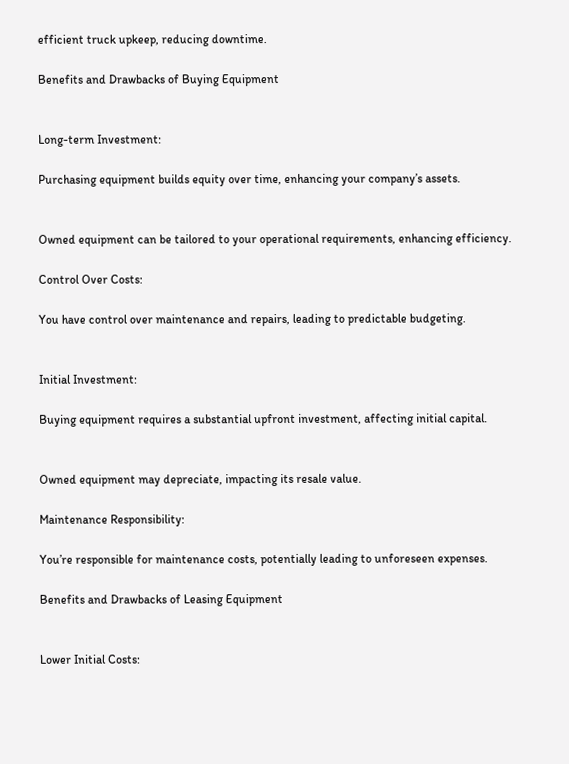efficient truck upkeep, reducing downtime.

Benefits and Drawbacks of Buying Equipment


Long-term Investment:

Purchasing equipment builds equity over time, enhancing your company’s assets.


Owned equipment can be tailored to your operational requirements, enhancing efficiency.

Control Over Costs:

You have control over maintenance and repairs, leading to predictable budgeting.


Initial Investment:

Buying equipment requires a substantial upfront investment, affecting initial capital.


Owned equipment may depreciate, impacting its resale value.

Maintenance Responsibility:

You’re responsible for maintenance costs, potentially leading to unforeseen expenses.

Benefits and Drawbacks of Leasing Equipment


Lower Initial Costs: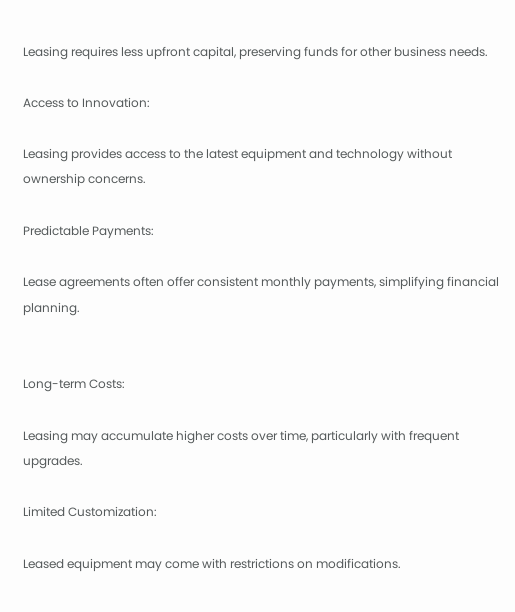Leasing requires less upfront capital, preserving funds for other business needs.

Access to Innovation:

Leasing provides access to the latest equipment and technology without ownership concerns.

Predictable Payments:

Lease agreements often offer consistent monthly payments, simplifying financial planning.


Long-term Costs:

Leasing may accumulate higher costs over time, particularly with frequent upgrades.

Limited Customization:

Leased equipment may come with restrictions on modifications.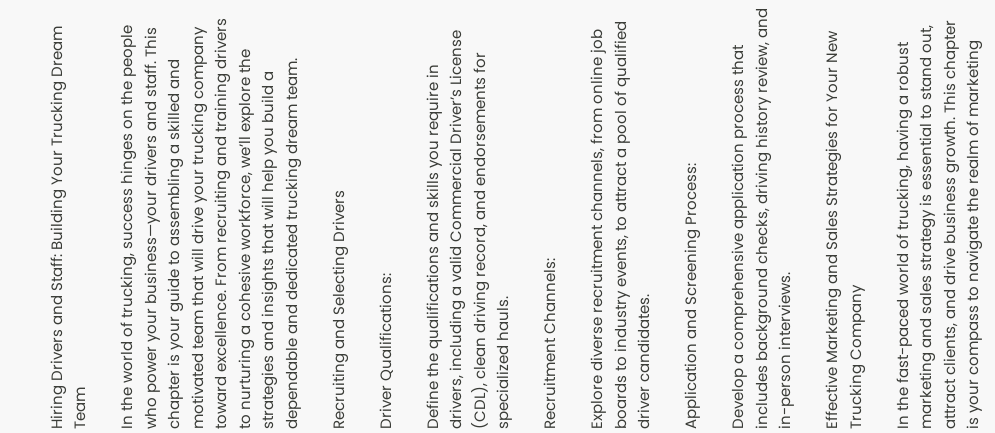Hiring Drivers and Staff: Building Your Trucking Dream Team

In the world of trucking, success hinges on the people who power your business—your drivers and staff. This chapter is your guide to assembling a skilled and motivated team that will drive your trucking company toward excellence. From recruiting and training drivers to nurturing a cohesive workforce, we’ll explore the strategies and insights that will help you build a dependable and dedicated trucking dream team.

Recruiting and Selecting Drivers

Driver Qualifications:

Define the qualifications and skills you require in drivers, including a valid Commercial Driver’s License (CDL), clean driving record, and endorsements for specialized hauls.

Recruitment Channels:

Explore diverse recruitment channels, from online job boards to industry events, to attract a pool of qualified driver candidates.

Application and Screening Process:

Develop a comprehensive application process that includes background checks, driving history review, and in-person interviews.

Effective Marketing and Sales Strategies for Your New Trucking Company

In the fast-paced world of trucking, having a robust marketing and sales strategy is essential to stand out, attract clients, and drive business growth. This chapter is your compass to navigate the realm of marketing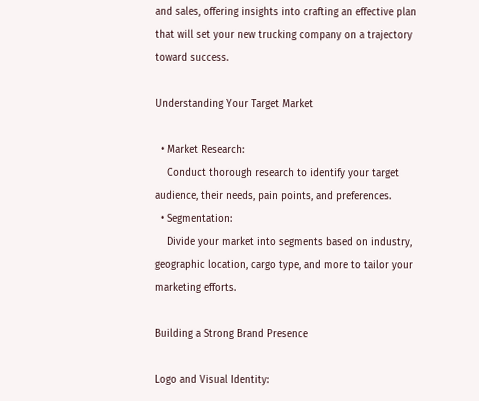and sales, offering insights into crafting an effective plan that will set your new trucking company on a trajectory toward success.

Understanding Your Target Market

  • Market Research:
    Conduct thorough research to identify your target audience, their needs, pain points, and preferences.
  • Segmentation:
    Divide your market into segments based on industry, geographic location, cargo type, and more to tailor your marketing efforts.

Building a Strong Brand Presence

Logo and Visual Identity: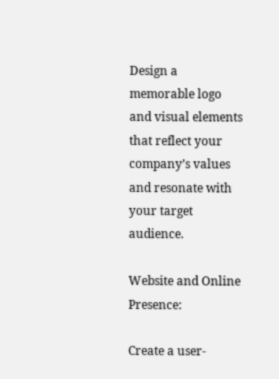Design a memorable logo and visual elements that reflect your company’s values and resonate with your target audience.

Website and Online Presence:

Create a user-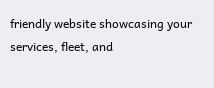friendly website showcasing your services, fleet, and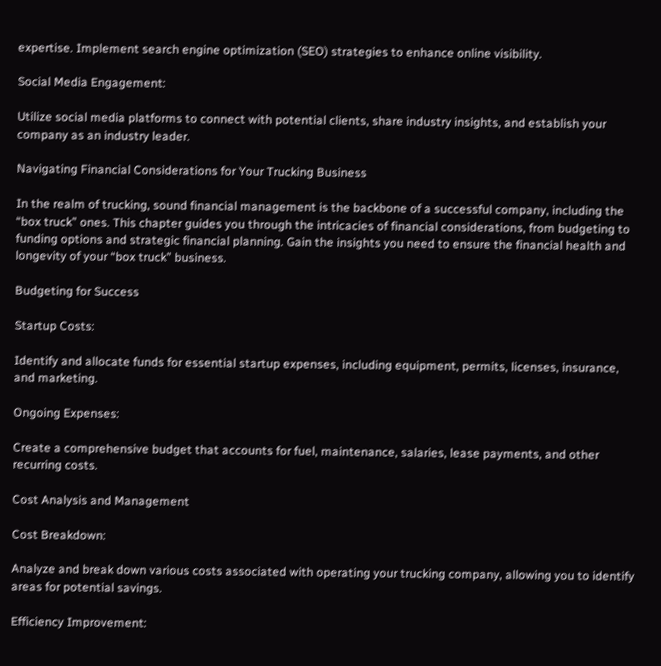expertise. Implement search engine optimization (SEO) strategies to enhance online visibility.

Social Media Engagement:

Utilize social media platforms to connect with potential clients, share industry insights, and establish your company as an industry leader.

Navigating Financial Considerations for Your Trucking Business

In the realm of trucking, sound financial management is the backbone of a successful company, including the “box truck” ones. This chapter guides you through the intricacies of financial considerations, from budgeting to funding options and strategic financial planning. Gain the insights you need to ensure the financial health and longevity of your “box truck” business.

Budgeting for Success

Startup Costs:

Identify and allocate funds for essential startup expenses, including equipment, permits, licenses, insurance, and marketing.

Ongoing Expenses:

Create a comprehensive budget that accounts for fuel, maintenance, salaries, lease payments, and other recurring costs.

Cost Analysis and Management

Cost Breakdown:

Analyze and break down various costs associated with operating your trucking company, allowing you to identify areas for potential savings.

Efficiency Improvement: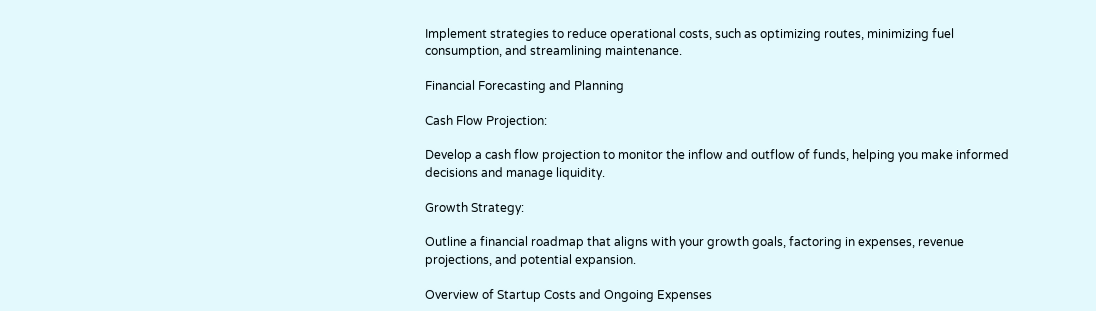Implement strategies to reduce operational costs, such as optimizing routes, minimizing fuel consumption, and streamlining maintenance.

Financial Forecasting and Planning

Cash Flow Projection:

Develop a cash flow projection to monitor the inflow and outflow of funds, helping you make informed decisions and manage liquidity.

Growth Strategy:

Outline a financial roadmap that aligns with your growth goals, factoring in expenses, revenue projections, and potential expansion.

Overview of Startup Costs and Ongoing Expenses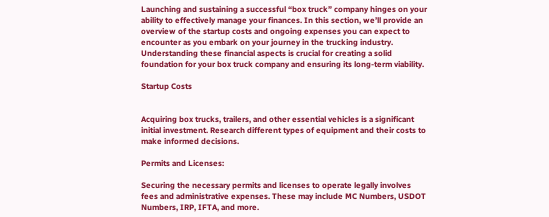Launching and sustaining a successful “box truck” company hinges on your ability to effectively manage your finances. In this section, we’ll provide an overview of the startup costs and ongoing expenses you can expect to encounter as you embark on your journey in the trucking industry. Understanding these financial aspects is crucial for creating a solid foundation for your box truck company and ensuring its long-term viability.

Startup Costs


Acquiring box trucks, trailers, and other essential vehicles is a significant initial investment. Research different types of equipment and their costs to make informed decisions.

Permits and Licenses:

Securing the necessary permits and licenses to operate legally involves fees and administrative expenses. These may include MC Numbers, USDOT Numbers, IRP, IFTA, and more.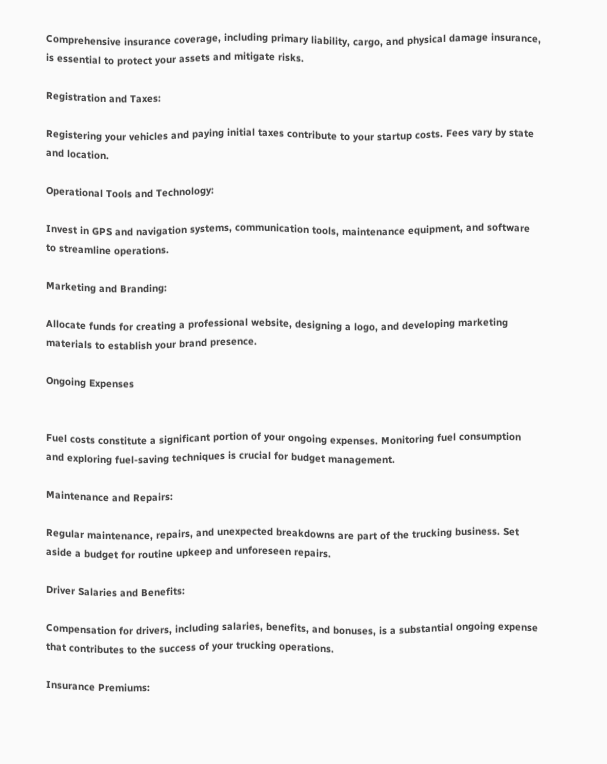Comprehensive insurance coverage, including primary liability, cargo, and physical damage insurance, is essential to protect your assets and mitigate risks.

Registration and Taxes:

Registering your vehicles and paying initial taxes contribute to your startup costs. Fees vary by state and location.

Operational Tools and Technology:

Invest in GPS and navigation systems, communication tools, maintenance equipment, and software to streamline operations.

Marketing and Branding:

Allocate funds for creating a professional website, designing a logo, and developing marketing materials to establish your brand presence.

Ongoing Expenses


Fuel costs constitute a significant portion of your ongoing expenses. Monitoring fuel consumption and exploring fuel-saving techniques is crucial for budget management.

Maintenance and Repairs:

Regular maintenance, repairs, and unexpected breakdowns are part of the trucking business. Set aside a budget for routine upkeep and unforeseen repairs.

Driver Salaries and Benefits:

Compensation for drivers, including salaries, benefits, and bonuses, is a substantial ongoing expense that contributes to the success of your trucking operations.

Insurance Premiums: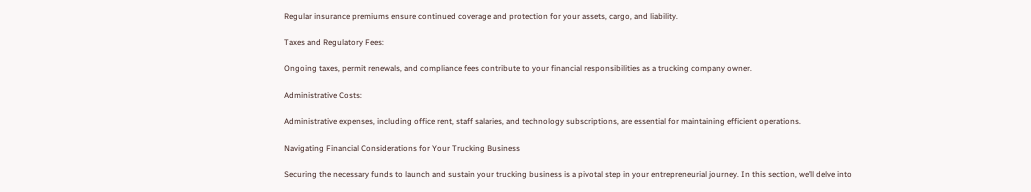Regular insurance premiums ensure continued coverage and protection for your assets, cargo, and liability.

Taxes and Regulatory Fees:

Ongoing taxes, permit renewals, and compliance fees contribute to your financial responsibilities as a trucking company owner.

Administrative Costs:

Administrative expenses, including office rent, staff salaries, and technology subscriptions, are essential for maintaining efficient operations.

Navigating Financial Considerations for Your Trucking Business

Securing the necessary funds to launch and sustain your trucking business is a pivotal step in your entrepreneurial journey. In this section, we’ll delve into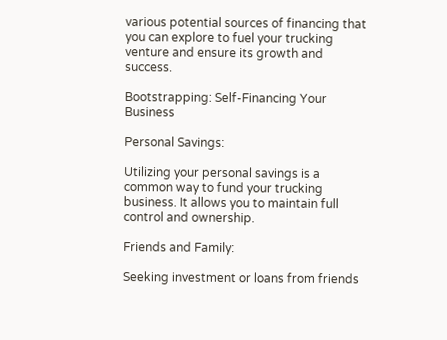various potential sources of financing that you can explore to fuel your trucking venture and ensure its growth and success.

Bootstrapping: Self-Financing Your Business

Personal Savings:

Utilizing your personal savings is a common way to fund your trucking business. It allows you to maintain full control and ownership.

Friends and Family:

Seeking investment or loans from friends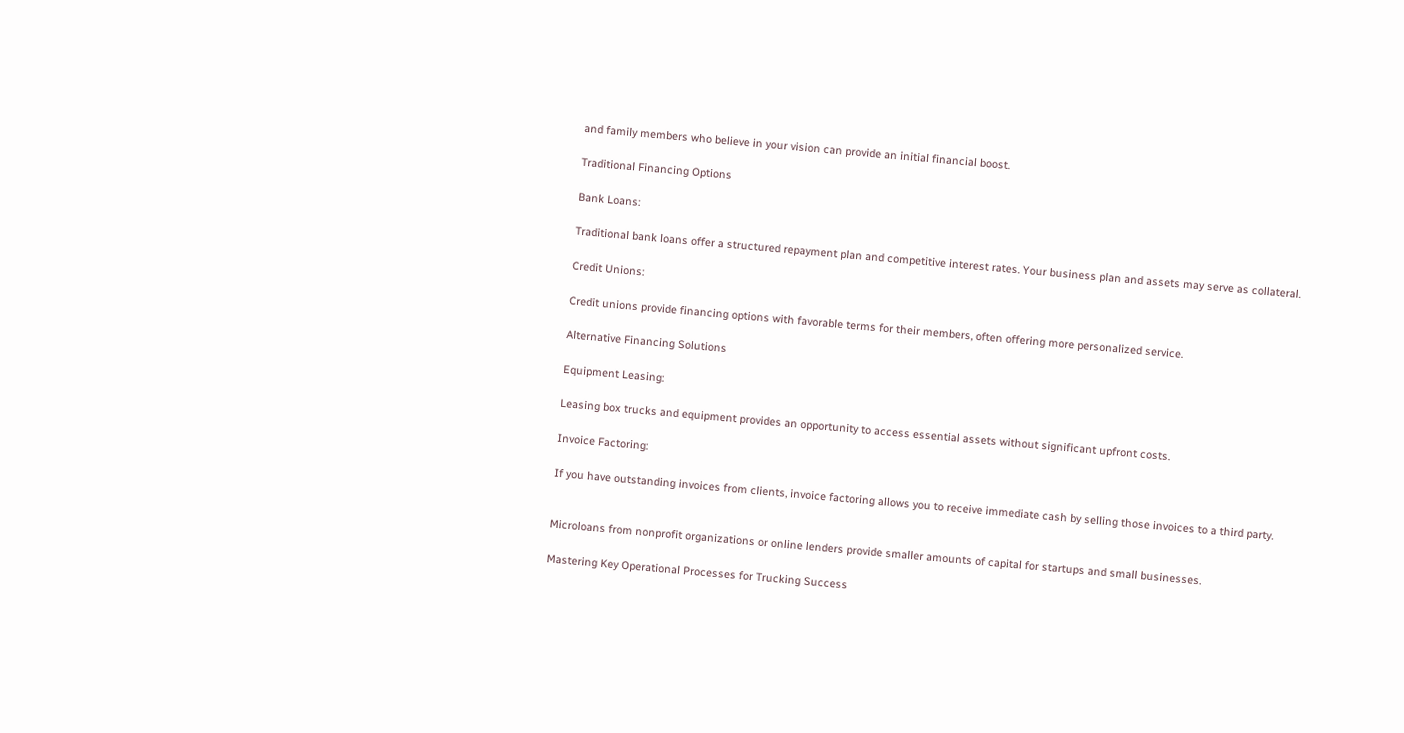and family members who believe in your vision can provide an initial financial boost.

Traditional Financing Options

Bank Loans:

Traditional bank loans offer a structured repayment plan and competitive interest rates. Your business plan and assets may serve as collateral.

Credit Unions:

Credit unions provide financing options with favorable terms for their members, often offering more personalized service.

Alternative Financing Solutions

Equipment Leasing:

Leasing box trucks and equipment provides an opportunity to access essential assets without significant upfront costs.

Invoice Factoring:

If you have outstanding invoices from clients, invoice factoring allows you to receive immediate cash by selling those invoices to a third party.


Microloans from nonprofit organizations or online lenders provide smaller amounts of capital for startups and small businesses.

Mastering Key Operational Processes for Trucking Success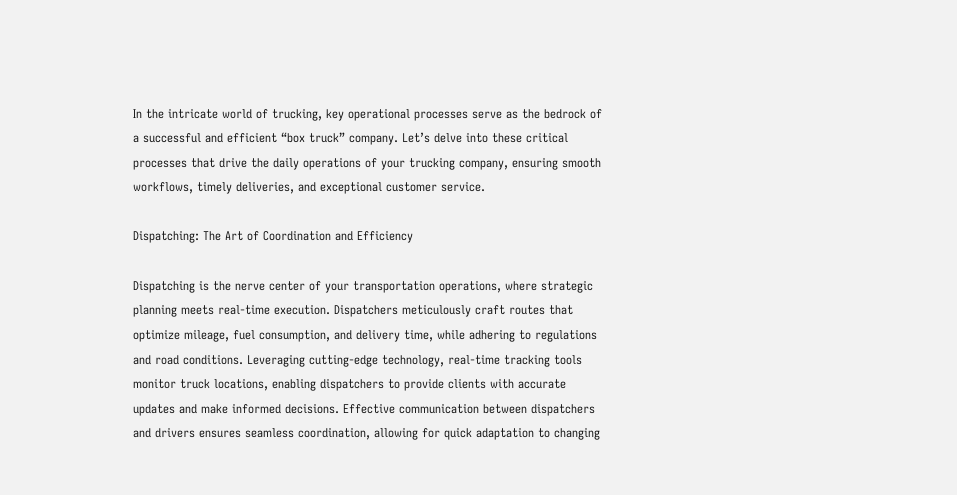In the intricate world of trucking, key operational processes serve as the bedrock of a successful and efficient “box truck” company. Let’s delve into these critical processes that drive the daily operations of your trucking company, ensuring smooth workflows, timely deliveries, and exceptional customer service.

Dispatching: The Art of Coordination and Efficiency

Dispatching is the nerve center of your transportation operations, where strategic planning meets real-time execution. Dispatchers meticulously craft routes that optimize mileage, fuel consumption, and delivery time, while adhering to regulations and road conditions. Leveraging cutting-edge technology, real-time tracking tools monitor truck locations, enabling dispatchers to provide clients with accurate updates and make informed decisions. Effective communication between dispatchers and drivers ensures seamless coordination, allowing for quick adaptation to changing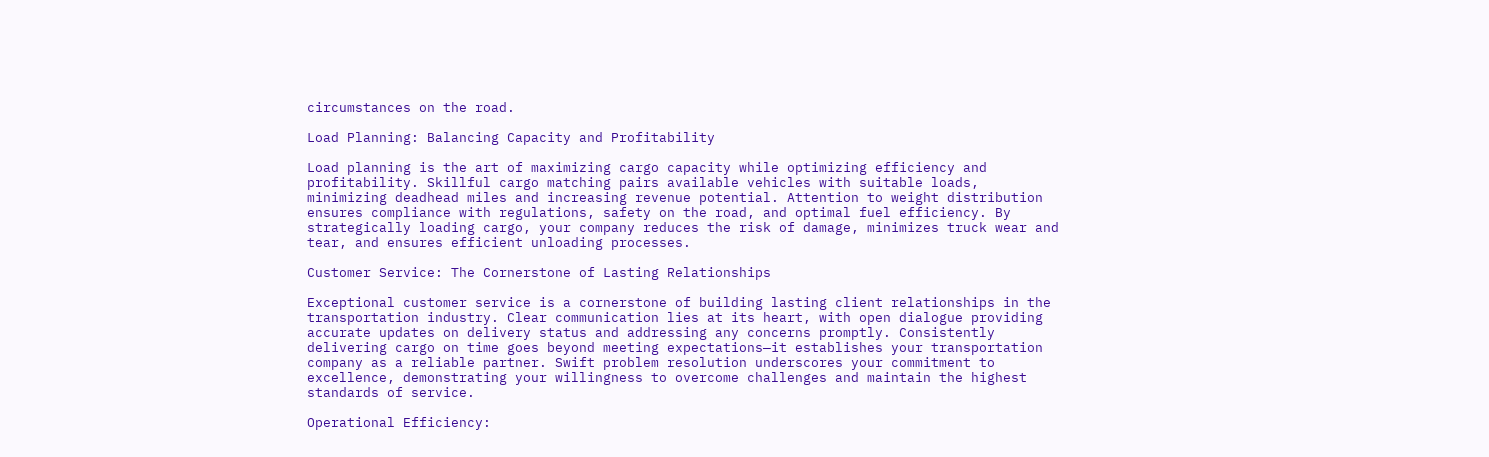circumstances on the road.

Load Planning: Balancing Capacity and Profitability

Load planning is the art of maximizing cargo capacity while optimizing efficiency and profitability. Skillful cargo matching pairs available vehicles with suitable loads, minimizing deadhead miles and increasing revenue potential. Attention to weight distribution ensures compliance with regulations, safety on the road, and optimal fuel efficiency. By strategically loading cargo, your company reduces the risk of damage, minimizes truck wear and tear, and ensures efficient unloading processes.

Customer Service: The Cornerstone of Lasting Relationships

Exceptional customer service is a cornerstone of building lasting client relationships in the transportation industry. Clear communication lies at its heart, with open dialogue providing accurate updates on delivery status and addressing any concerns promptly. Consistently delivering cargo on time goes beyond meeting expectations—it establishes your transportation company as a reliable partner. Swift problem resolution underscores your commitment to excellence, demonstrating your willingness to overcome challenges and maintain the highest standards of service.

Operational Efficiency: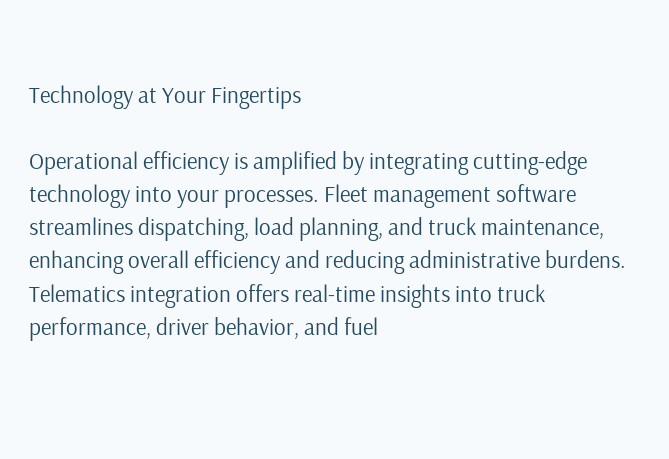Technology at Your Fingertips

Operational efficiency is amplified by integrating cutting-edge technology into your processes. Fleet management software streamlines dispatching, load planning, and truck maintenance, enhancing overall efficiency and reducing administrative burdens. Telematics integration offers real-time insights into truck performance, driver behavior, and fuel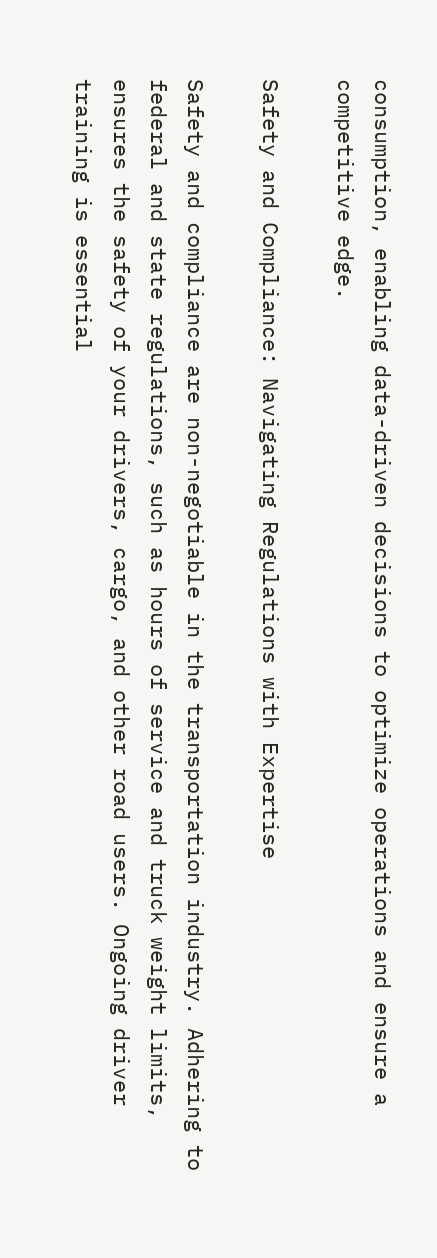consumption, enabling data-driven decisions to optimize operations and ensure a competitive edge.

Safety and Compliance: Navigating Regulations with Expertise

Safety and compliance are non-negotiable in the transportation industry. Adhering to federal and state regulations, such as hours of service and truck weight limits, ensures the safety of your drivers, cargo, and other road users. Ongoing driver training is essential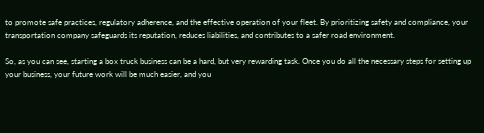to promote safe practices, regulatory adherence, and the effective operation of your fleet. By prioritizing safety and compliance, your transportation company safeguards its reputation, reduces liabilities, and contributes to a safer road environment.

So, as you can see, starting a box truck business can be a hard, but very rewarding task. Once you do all the necessary steps for setting up your business, your future work will be much easier, and you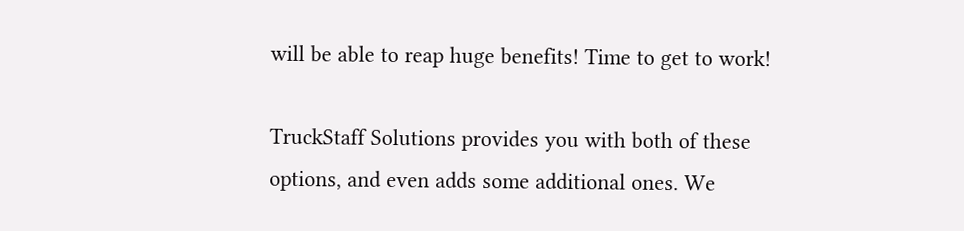will be able to reap huge benefits! Time to get to work!

TruckStaff Solutions provides you with both of these options, and even adds some additional ones. We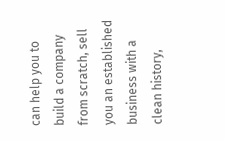can help you to build a company from scratch, sell you an established business with a clean history,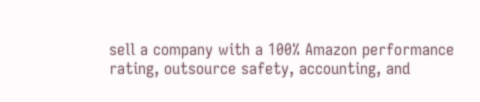sell a company with a 100% Amazon performance rating, outsource safety, accounting, and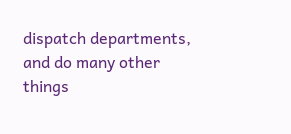dispatch departments, and do many other things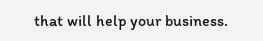that will help your business.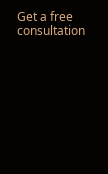Get a free consultation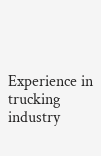Experience in trucking industry